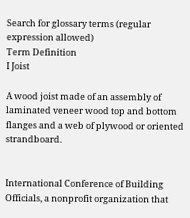Search for glossary terms (regular expression allowed)
Term Definition
I Joist

A wood joist made of an assembly of laminated veneer wood top and bottom flanges and a web of plywood or oriented strandboard.


International Conference of Building Officials, a nonprofit organization that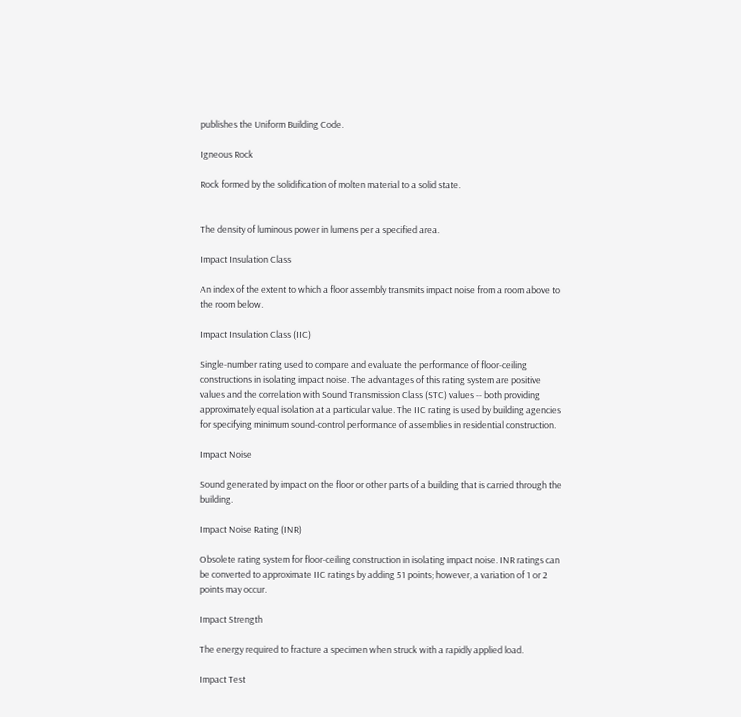publishes the Uniform Building Code.

Igneous Rock

Rock formed by the solidification of molten material to a solid state.


The density of luminous power in lumens per a specified area.

Impact Insulation Class

An index of the extent to which a floor assembly transmits impact noise from a room above to the room below.

Impact Insulation Class (IIC)

Single-number rating used to compare and evaluate the performance of floor-ceiling constructions in isolating impact noise. The advantages of this rating system are positive values and the correlation with Sound Transmission Class (STC) values -- both providing approximately equal isolation at a particular value. The IIC rating is used by building agencies for specifying minimum sound-control performance of assemblies in residential construction.

Impact Noise

Sound generated by impact on the floor or other parts of a building that is carried through the building.

Impact Noise Rating (INR)

Obsolete rating system for floor-ceiling construction in isolating impact noise. INR ratings can be converted to approximate IIC ratings by adding 51 points; however, a variation of 1 or 2 points may occur.

Impact Strength

The energy required to fracture a specimen when struck with a rapidly applied load.

Impact Test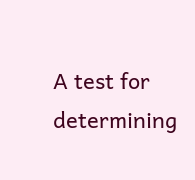A test for determining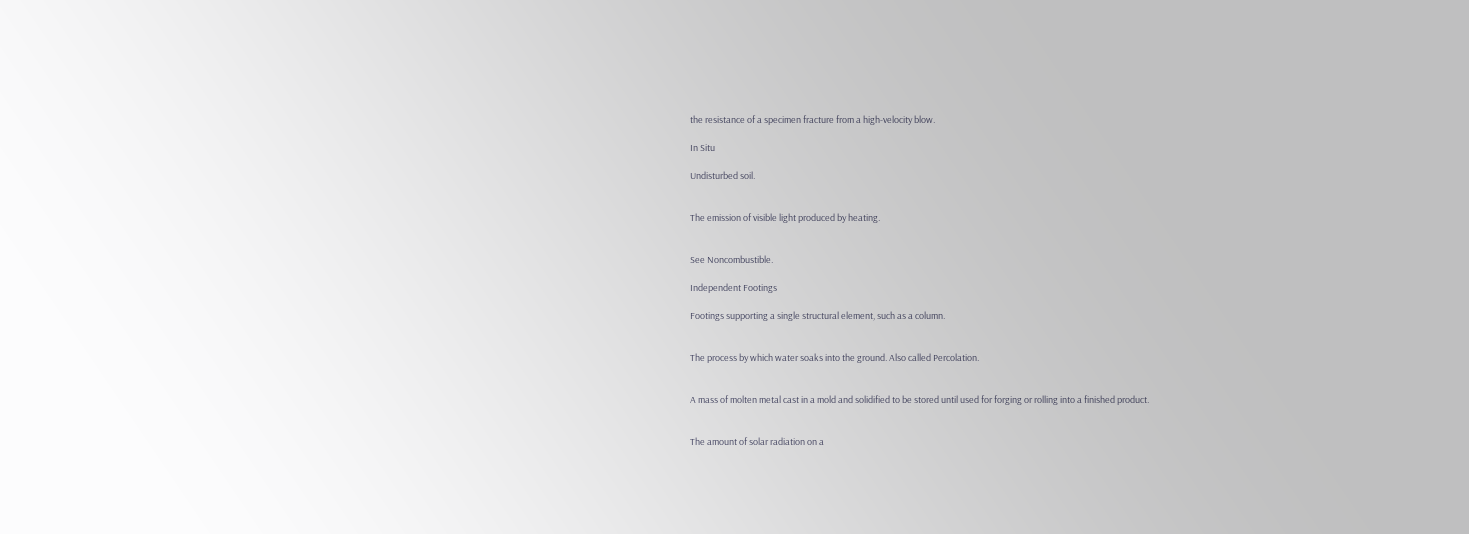the resistance of a specimen fracture from a high-velocity blow.

In Situ

Undisturbed soil.


The emission of visible light produced by heating.


See Noncombustible.

Independent Footings

Footings supporting a single structural element, such as a column.


The process by which water soaks into the ground. Also called Percolation.


A mass of molten metal cast in a mold and solidified to be stored until used for forging or rolling into a finished product.


The amount of solar radiation on a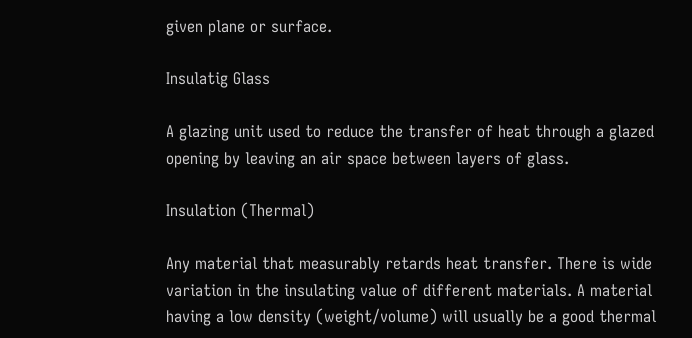given plane or surface.

Insulatig Glass

A glazing unit used to reduce the transfer of heat through a glazed opening by leaving an air space between layers of glass.

Insulation (Thermal)

Any material that measurably retards heat transfer. There is wide variation in the insulating value of different materials. A material having a low density (weight/volume) will usually be a good thermal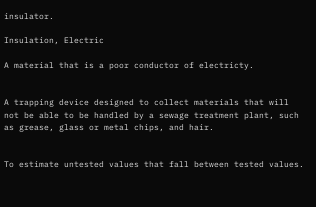insulator.

Insulation, Electric

A material that is a poor conductor of electricty.


A trapping device designed to collect materials that will not be able to be handled by a sewage treatment plant, such as grease, glass or metal chips, and hair.


To estimate untested values that fall between tested values.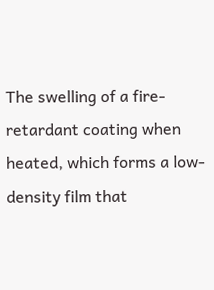The swelling of a fire-retardant coating when heated, which forms a low-density film that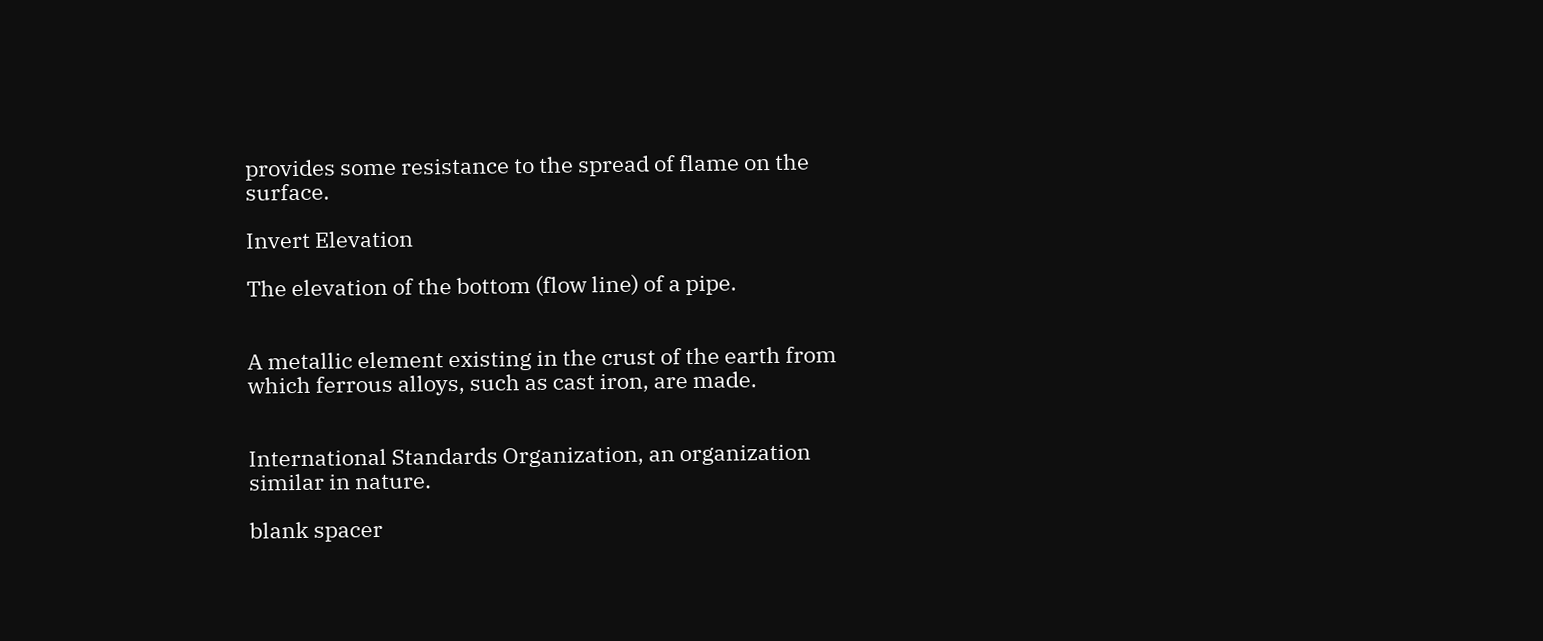provides some resistance to the spread of flame on the surface.

Invert Elevation

The elevation of the bottom (flow line) of a pipe.


A metallic element existing in the crust of the earth from which ferrous alloys, such as cast iron, are made.


International Standards Organization, an organization similar in nature.

blank spacer